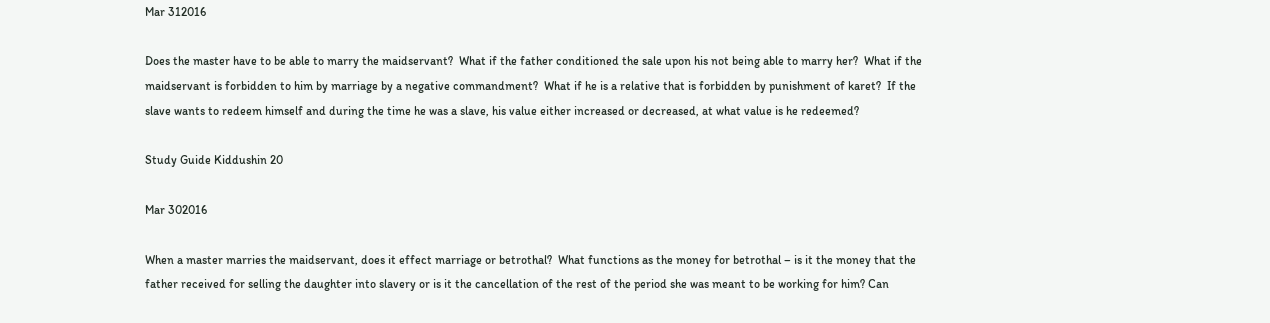Mar 312016

Does the master have to be able to marry the maidservant?  What if the father conditioned the sale upon his not being able to marry her?  What if the maidservant is forbidden to him by marriage by a negative commandment?  What if he is a relative that is forbidden by punishment of karet?  If the slave wants to redeem himself and during the time he was a slave, his value either increased or decreased, at what value is he redeemed?

Study Guide Kiddushin 20

Mar 302016

When a master marries the maidservant, does it effect marriage or betrothal?  What functions as the money for betrothal – is it the money that the father received for selling the daughter into slavery or is it the cancellation of the rest of the period she was meant to be working for him? Can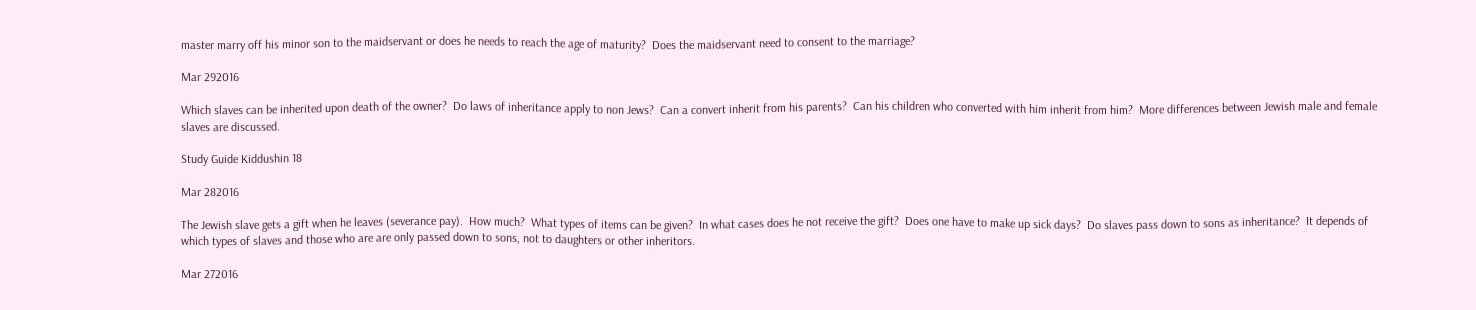master marry off his minor son to the maidservant or does he needs to reach the age of maturity?  Does the maidservant need to consent to the marriage?

Mar 292016

Which slaves can be inherited upon death of the owner?  Do laws of inheritance apply to non Jews?  Can a convert inherit from his parents?  Can his children who converted with him inherit from him?  More differences between Jewish male and female slaves are discussed.

Study Guide Kiddushin 18

Mar 282016

The Jewish slave gets a gift when he leaves (severance pay).  How much?  What types of items can be given?  In what cases does he not receive the gift?  Does one have to make up sick days?  Do slaves pass down to sons as inheritance?  It depends of which types of slaves and those who are are only passed down to sons, not to daughters or other inheritors.

Mar 272016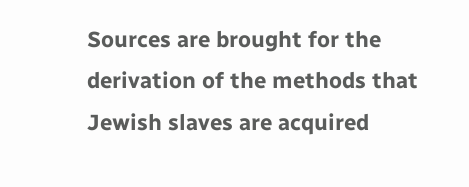Sources are brought for the derivation of the methods that Jewish slaves are acquired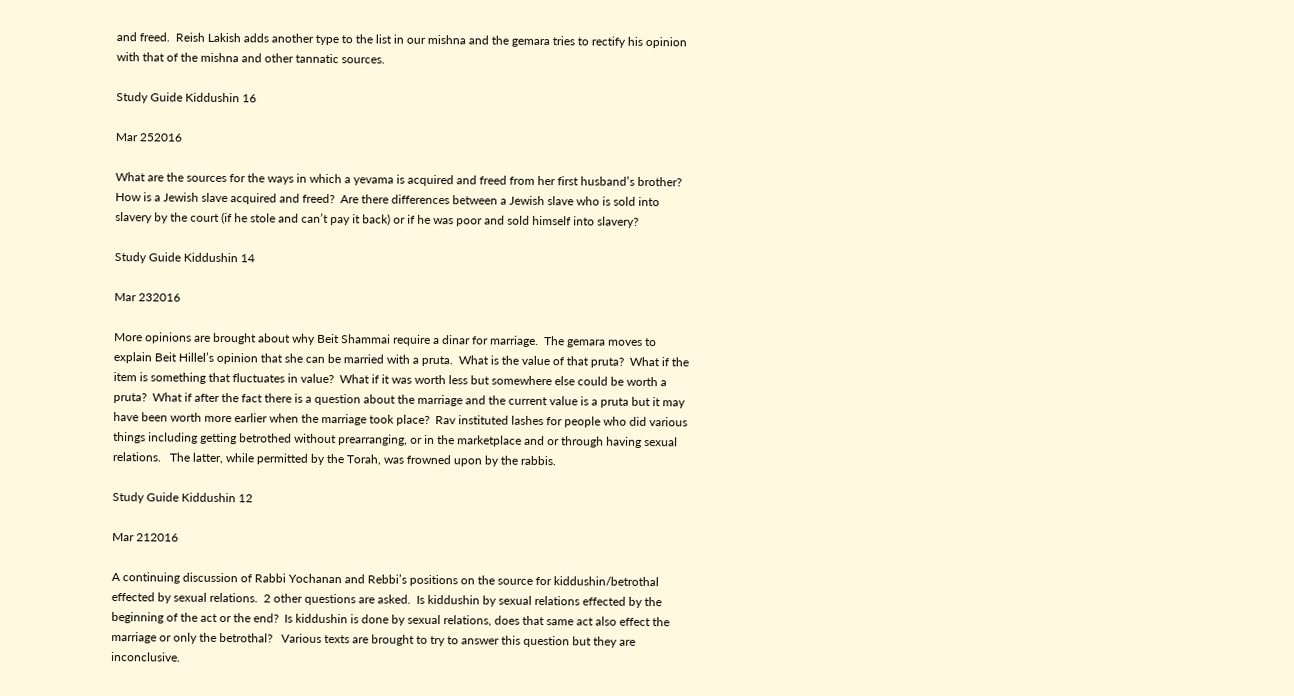and freed.  Reish Lakish adds another type to the list in our mishna and the gemara tries to rectify his opinion with that of the mishna and other tannatic sources.

Study Guide Kiddushin 16

Mar 252016

What are the sources for the ways in which a yevama is acquired and freed from her first husband’s brother?  How is a Jewish slave acquired and freed?  Are there differences between a Jewish slave who is sold into slavery by the court (if he stole and can’t pay it back) or if he was poor and sold himself into slavery?

Study Guide Kiddushin 14

Mar 232016

More opinions are brought about why Beit Shammai require a dinar for marriage.  The gemara moves to explain Beit Hillel’s opinion that she can be married with a pruta.  What is the value of that pruta?  What if the item is something that fluctuates in value?  What if it was worth less but somewhere else could be worth a pruta?  What if after the fact there is a question about the marriage and the current value is a pruta but it may have been worth more earlier when the marriage took place?  Rav instituted lashes for people who did various things including getting betrothed without prearranging, or in the marketplace and or through having sexual relations.   The latter, while permitted by the Torah, was frowned upon by the rabbis.

Study Guide Kiddushin 12

Mar 212016

A continuing discussion of Rabbi Yochanan and Rebbi’s positions on the source for kiddushin/betrothal effected by sexual relations.  2 other questions are asked.  Is kiddushin by sexual relations effected by the beginning of the act or the end?  Is kiddushin is done by sexual relations, does that same act also effect the marriage or only the betrothal?   Various texts are brought to try to answer this question but they are inconclusive.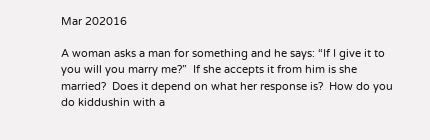Mar 202016

A woman asks a man for something and he says: “If I give it to you will you marry me?”  If she accepts it from him is she married?  Does it depend on what her response is?  How do you do kiddushin with a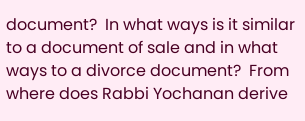document?  In what ways is it similar to a document of sale and in what ways to a divorce document?  From where does Rabbi Yochanan derive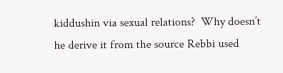kiddushin via sexual relations?  Why doesn’t he derive it from the source Rebbi used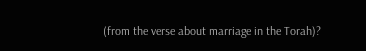(from the verse about marriage in the Torah)?